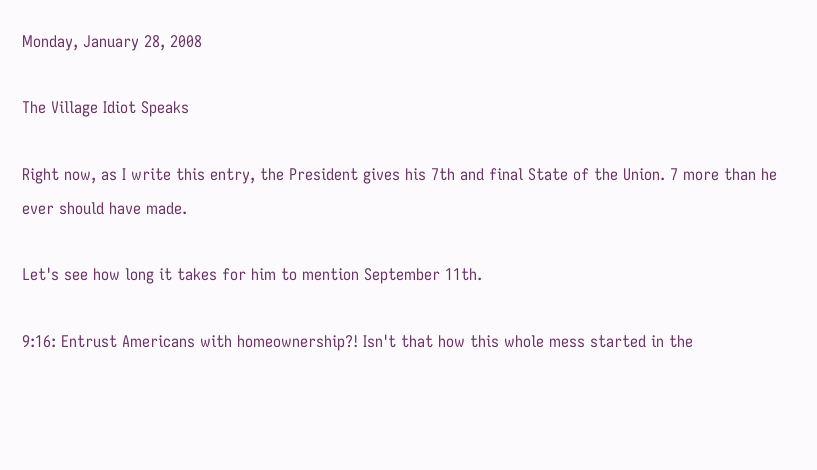Monday, January 28, 2008

The Village Idiot Speaks

Right now, as I write this entry, the President gives his 7th and final State of the Union. 7 more than he ever should have made.

Let's see how long it takes for him to mention September 11th.

9:16: Entrust Americans with homeownership?! Isn't that how this whole mess started in the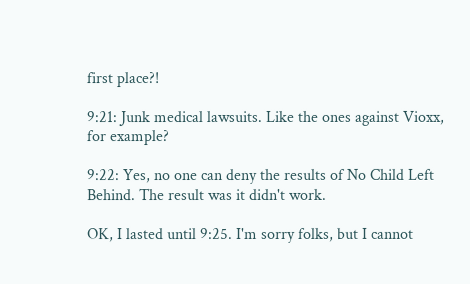first place?!

9:21: Junk medical lawsuits. Like the ones against Vioxx, for example?

9:22: Yes, no one can deny the results of No Child Left Behind. The result was it didn't work.

OK, I lasted until 9:25. I'm sorry folks, but I cannot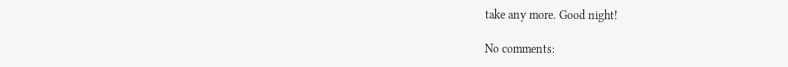take any more. Good night!

No comments: